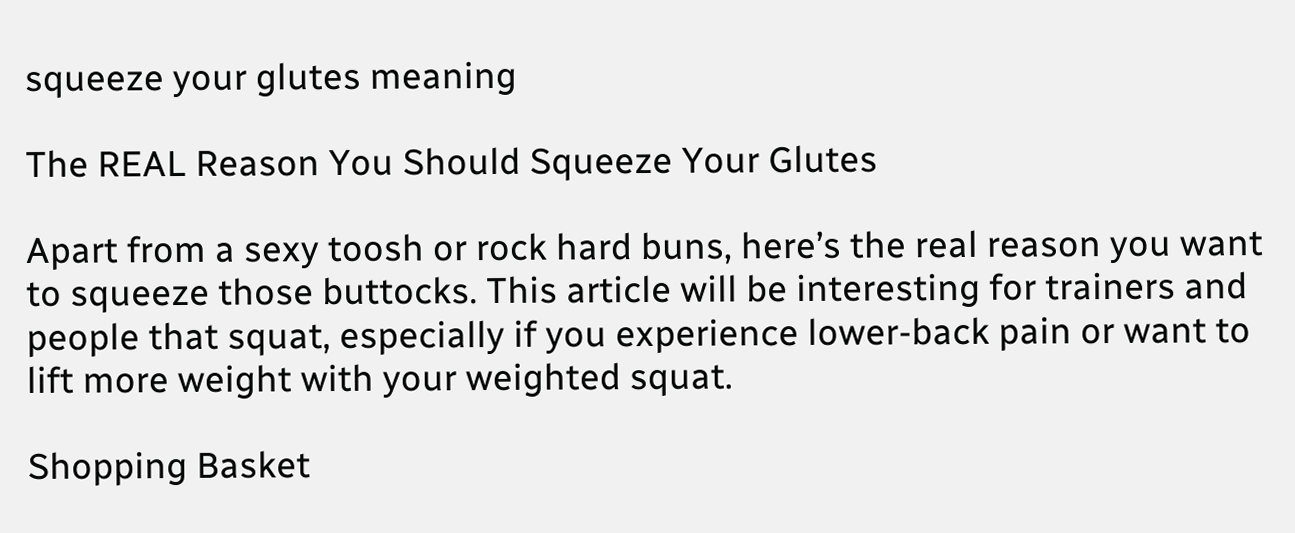squeeze your glutes meaning

The REAL Reason You Should Squeeze Your Glutes

Apart from a sexy toosh or rock hard buns, here’s the real reason you want to squeeze those buttocks. This article will be interesting for trainers and people that squat, especially if you experience lower-back pain or want to lift more weight with your weighted squat.

Shopping Basket